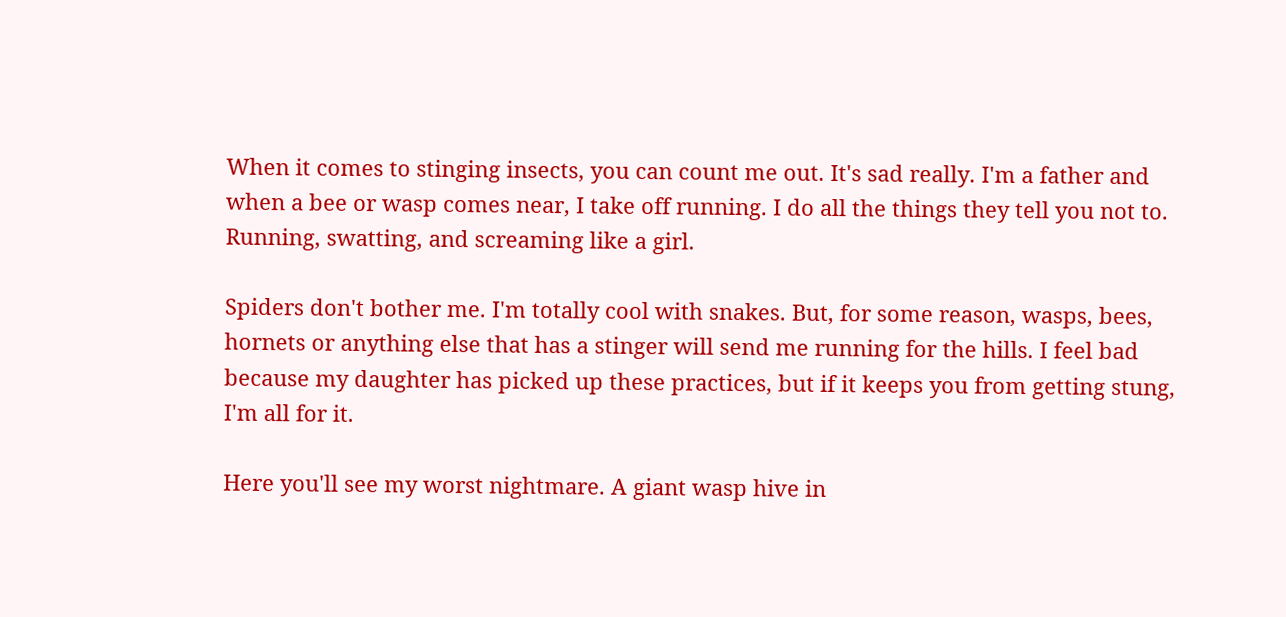When it comes to stinging insects, you can count me out. It's sad really. I'm a father and when a bee or wasp comes near, I take off running. I do all the things they tell you not to. Running, swatting, and screaming like a girl.

Spiders don't bother me. I'm totally cool with snakes. But, for some reason, wasps, bees, hornets or anything else that has a stinger will send me running for the hills. I feel bad because my daughter has picked up these practices, but if it keeps you from getting stung, I'm all for it.

Here you'll see my worst nightmare. A giant wasp hive in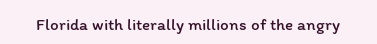Florida with literally millions of the angry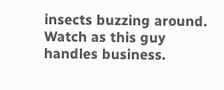insects buzzing around. Watch as this guy handles business.